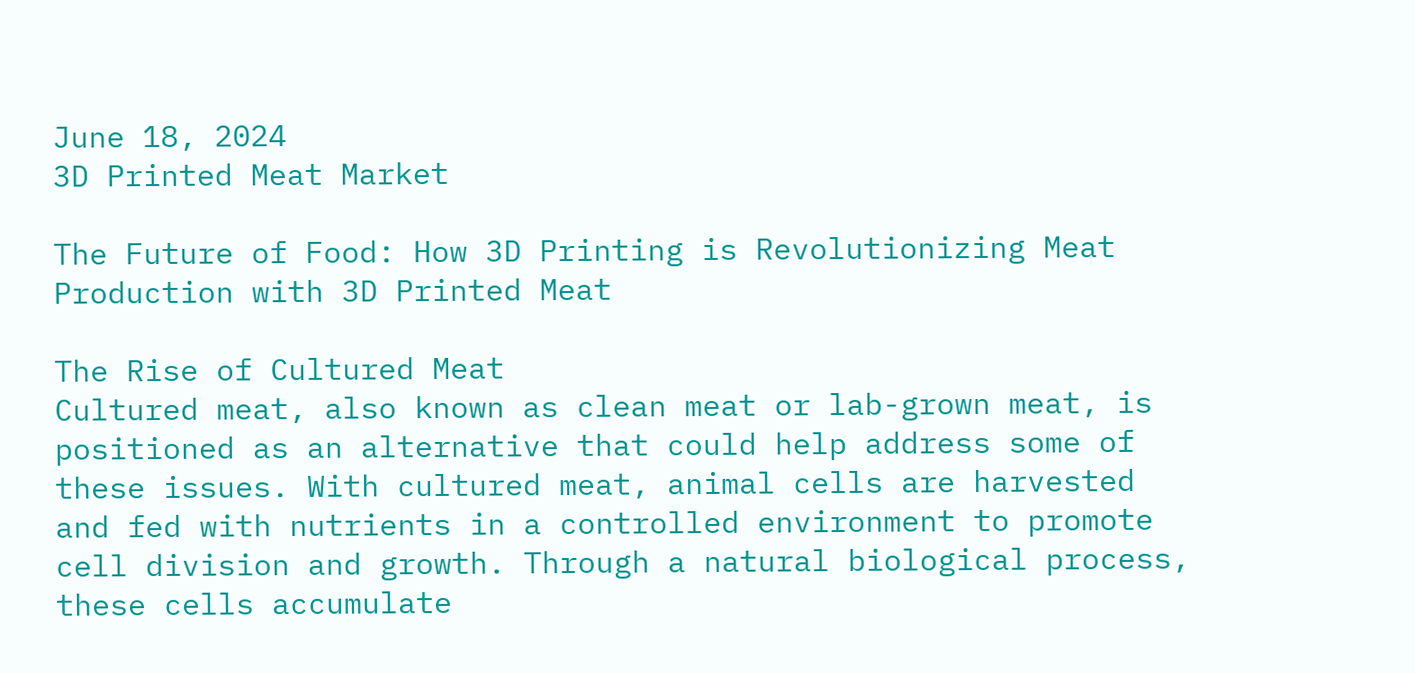June 18, 2024
3D Printed Meat Market

The Future of Food: How 3D Printing is Revolutionizing Meat Production with 3D Printed Meat

The Rise of Cultured Meat
Cultured meat, also known as clean meat or lab-grown meat, is positioned as an alternative that could help address some of these issues. With cultured meat, animal cells are harvested and fed with nutrients in a controlled environment to promote cell division and growth. Through a natural biological process, these cells accumulate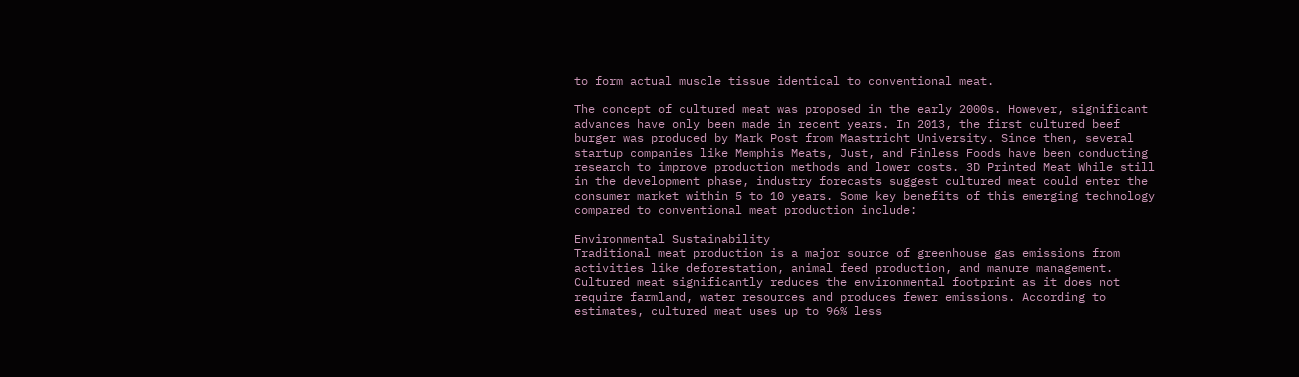to form actual muscle tissue identical to conventional meat.

The concept of cultured meat was proposed in the early 2000s. However, significant advances have only been made in recent years. In 2013, the first cultured beef burger was produced by Mark Post from Maastricht University. Since then, several startup companies like Memphis Meats, Just, and Finless Foods have been conducting research to improve production methods and lower costs. 3D Printed Meat While still in the development phase, industry forecasts suggest cultured meat could enter the consumer market within 5 to 10 years. Some key benefits of this emerging technology compared to conventional meat production include:

Environmental Sustainability
Traditional meat production is a major source of greenhouse gas emissions from activities like deforestation, animal feed production, and manure management. Cultured meat significantly reduces the environmental footprint as it does not require farmland, water resources and produces fewer emissions. According to estimates, cultured meat uses up to 96% less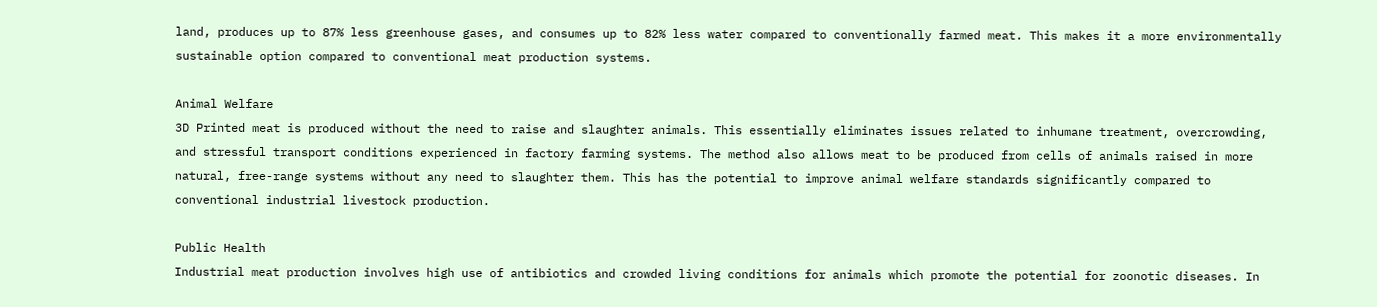land, produces up to 87% less greenhouse gases, and consumes up to 82% less water compared to conventionally farmed meat. This makes it a more environmentally sustainable option compared to conventional meat production systems.

Animal Welfare
3D Printed meat is produced without the need to raise and slaughter animals. This essentially eliminates issues related to inhumane treatment, overcrowding, and stressful transport conditions experienced in factory farming systems. The method also allows meat to be produced from cells of animals raised in more natural, free-range systems without any need to slaughter them. This has the potential to improve animal welfare standards significantly compared to conventional industrial livestock production.

Public Health
Industrial meat production involves high use of antibiotics and crowded living conditions for animals which promote the potential for zoonotic diseases. In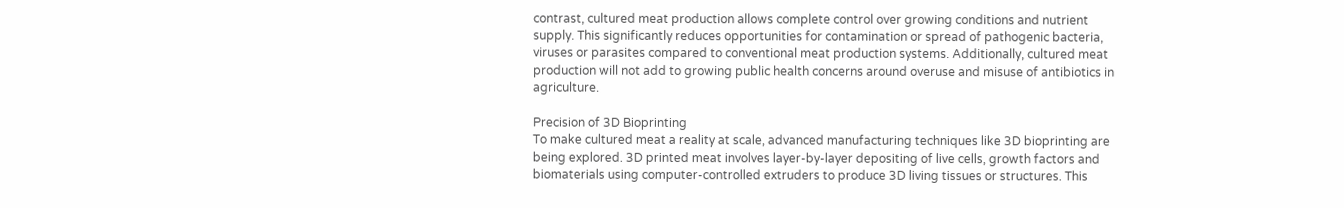contrast, cultured meat production allows complete control over growing conditions and nutrient supply. This significantly reduces opportunities for contamination or spread of pathogenic bacteria, viruses or parasites compared to conventional meat production systems. Additionally, cultured meat production will not add to growing public health concerns around overuse and misuse of antibiotics in agriculture.

Precision of 3D Bioprinting
To make cultured meat a reality at scale, advanced manufacturing techniques like 3D bioprinting are being explored. 3D printed meat involves layer-by-layer depositing of live cells, growth factors and biomaterials using computer-controlled extruders to produce 3D living tissues or structures. This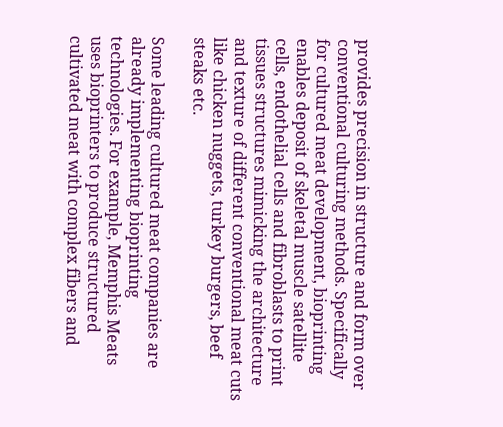provides precision in structure and form over conventional culturing methods. Specifically for cultured meat development, bioprinting enables deposit of skeletal muscle satellite cells, endothelial cells and fibroblasts to print tissues structures mimicking the architecture and texture of different conventional meat cuts like chicken nuggets, turkey burgers, beef steaks etc.

Some leading cultured meat companies are already implementing bioprinting technologies. For example, Memphis Meats uses bioprinters to produce structured cultivated meat with complex fibers and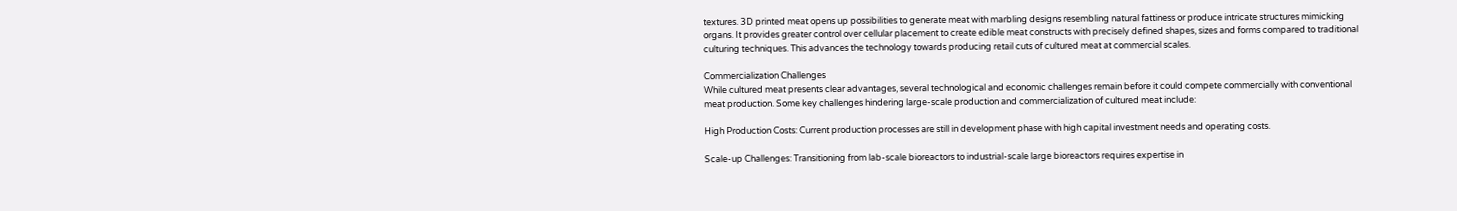textures. 3D printed meat opens up possibilities to generate meat with marbling designs resembling natural fattiness or produce intricate structures mimicking organs. It provides greater control over cellular placement to create edible meat constructs with precisely defined shapes, sizes and forms compared to traditional culturing techniques. This advances the technology towards producing retail cuts of cultured meat at commercial scales.

Commercialization Challenges
While cultured meat presents clear advantages, several technological and economic challenges remain before it could compete commercially with conventional meat production. Some key challenges hindering large-scale production and commercialization of cultured meat include:

High Production Costs: Current production processes are still in development phase with high capital investment needs and operating costs.

Scale-up Challenges: Transitioning from lab-scale bioreactors to industrial-scale large bioreactors requires expertise in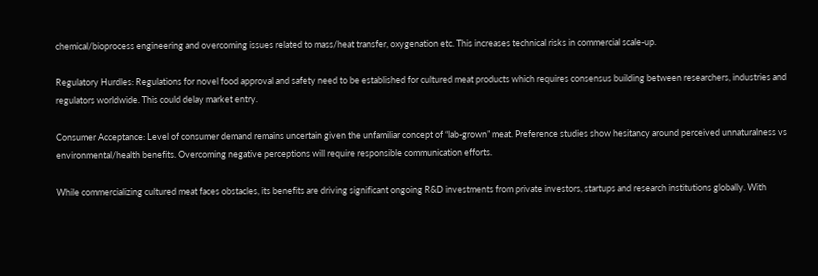chemical/bioprocess engineering and overcoming issues related to mass/heat transfer, oxygenation etc. This increases technical risks in commercial scale-up.

Regulatory Hurdles: Regulations for novel food approval and safety need to be established for cultured meat products which requires consensus building between researchers, industries and regulators worldwide. This could delay market entry.

Consumer Acceptance: Level of consumer demand remains uncertain given the unfamiliar concept of “lab-grown” meat. Preference studies show hesitancy around perceived unnaturalness vs environmental/health benefits. Overcoming negative perceptions will require responsible communication efforts.

While commercializing cultured meat faces obstacles, its benefits are driving significant ongoing R&D investments from private investors, startups and research institutions globally. With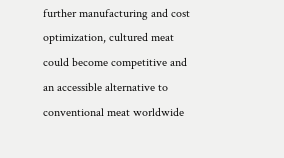further manufacturing and cost optimization, cultured meat could become competitive and an accessible alternative to conventional meat worldwide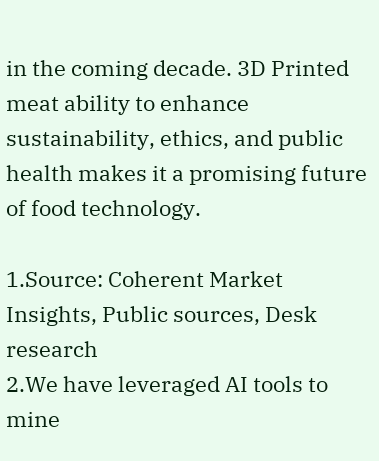in the coming decade. 3D Printed meat ability to enhance sustainability, ethics, and public health makes it a promising future of food technology.

1.Source: Coherent Market Insights, Public sources, Desk research
2.We have leveraged AI tools to mine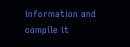information and compile it